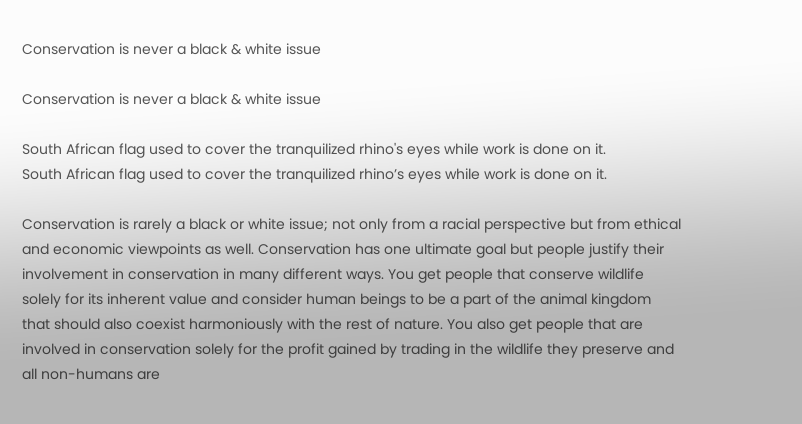Conservation is never a black & white issue

Conservation is never a black & white issue

South African flag used to cover the tranquilized rhino's eyes while work is done on it.
South African flag used to cover the tranquilized rhino’s eyes while work is done on it.

Conservation is rarely a black or white issue; not only from a racial perspective but from ethical and economic viewpoints as well. Conservation has one ultimate goal but people justify their involvement in conservation in many different ways. You get people that conserve wildlife solely for its inherent value and consider human beings to be a part of the animal kingdom that should also coexist harmoniously with the rest of nature. You also get people that are involved in conservation solely for the profit gained by trading in the wildlife they preserve and all non-humans are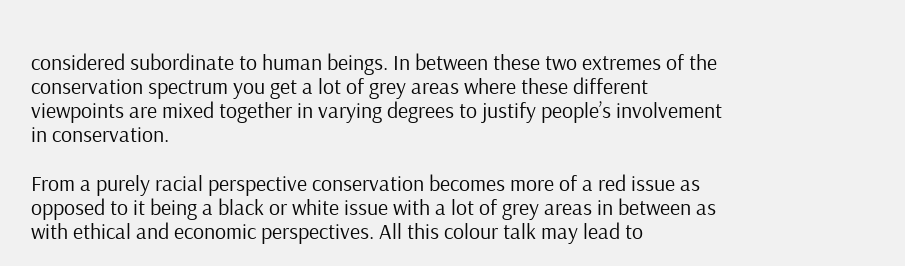considered subordinate to human beings. In between these two extremes of the conservation spectrum you get a lot of grey areas where these different viewpoints are mixed together in varying degrees to justify people’s involvement in conservation.

From a purely racial perspective conservation becomes more of a red issue as opposed to it being a black or white issue with a lot of grey areas in between as with ethical and economic perspectives. All this colour talk may lead to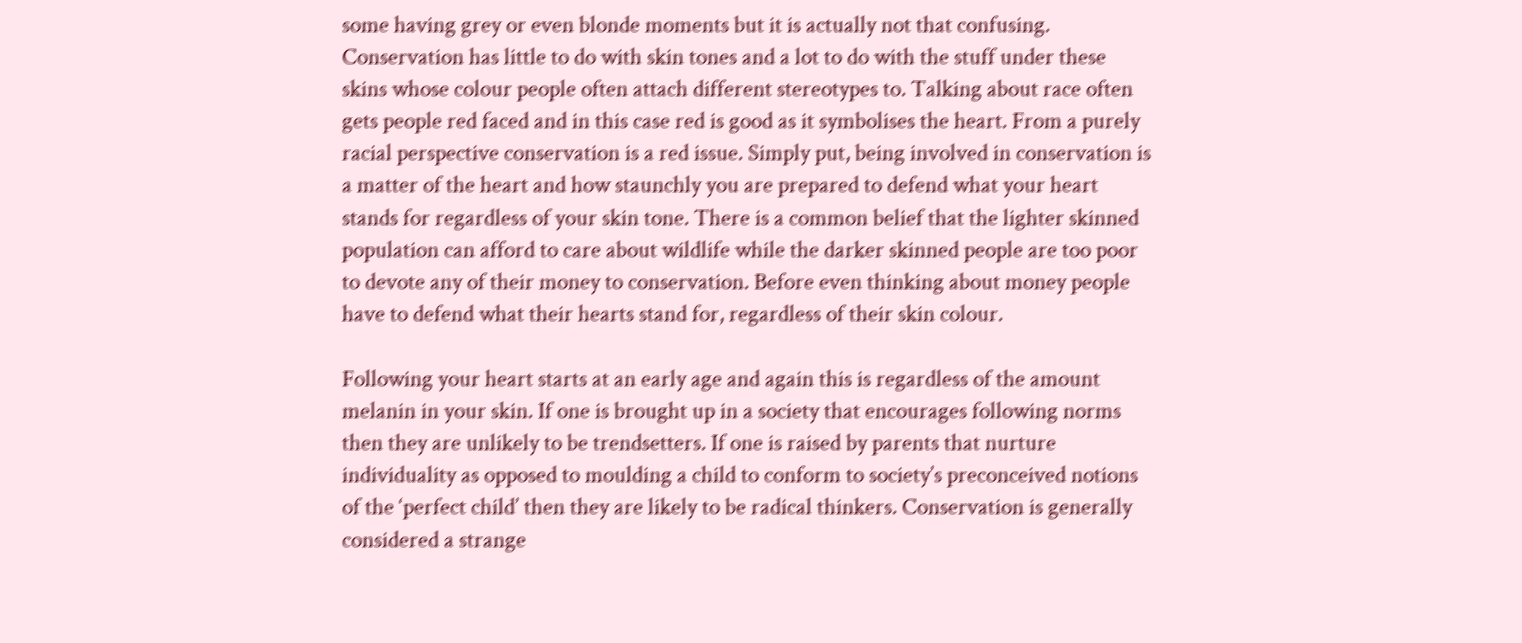some having grey or even blonde moments but it is actually not that confusing. Conservation has little to do with skin tones and a lot to do with the stuff under these skins whose colour people often attach different stereotypes to. Talking about race often gets people red faced and in this case red is good as it symbolises the heart. From a purely racial perspective conservation is a red issue. Simply put, being involved in conservation is a matter of the heart and how staunchly you are prepared to defend what your heart stands for regardless of your skin tone. There is a common belief that the lighter skinned population can afford to care about wildlife while the darker skinned people are too poor to devote any of their money to conservation. Before even thinking about money people have to defend what their hearts stand for, regardless of their skin colour.

Following your heart starts at an early age and again this is regardless of the amount melanin in your skin. If one is brought up in a society that encourages following norms then they are unlikely to be trendsetters. If one is raised by parents that nurture individuality as opposed to moulding a child to conform to society’s preconceived notions of the ‘perfect child’ then they are likely to be radical thinkers. Conservation is generally considered a strange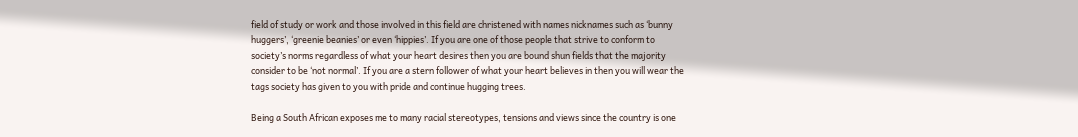field of study or work and those involved in this field are christened with names nicknames such as ‘bunny huggers’, ‘greenie beanies’ or even ‘hippies’. If you are one of those people that strive to conform to society’s norms regardless of what your heart desires then you are bound shun fields that the majority consider to be ‘not normal’. If you are a stern follower of what your heart believes in then you will wear the tags society has given to you with pride and continue hugging trees.

Being a South African exposes me to many racial stereotypes, tensions and views since the country is one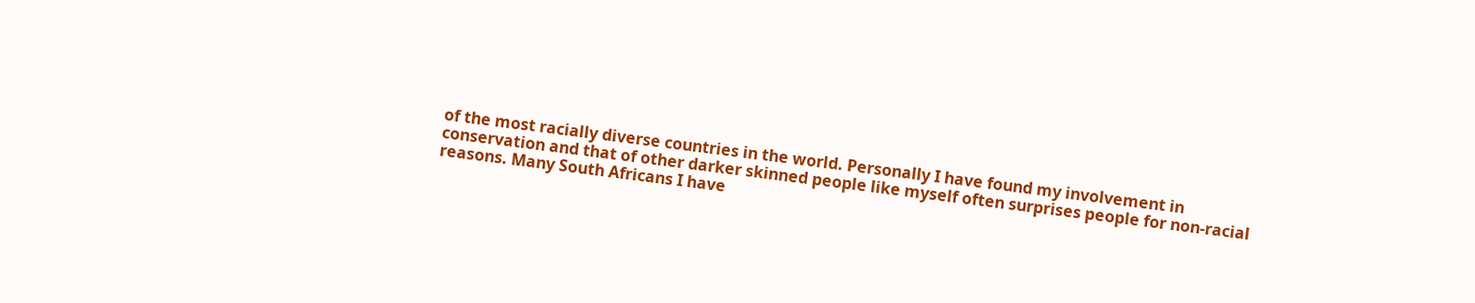of the most racially diverse countries in the world. Personally I have found my involvement in conservation and that of other darker skinned people like myself often surprises people for non-racial reasons. Many South Africans I have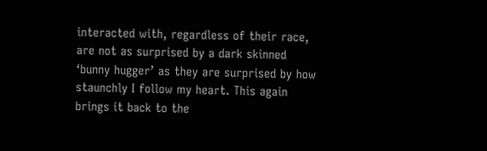interacted with, regardless of their race, are not as surprised by a dark skinned ‘bunny hugger’ as they are surprised by how staunchly I follow my heart. This again brings it back to the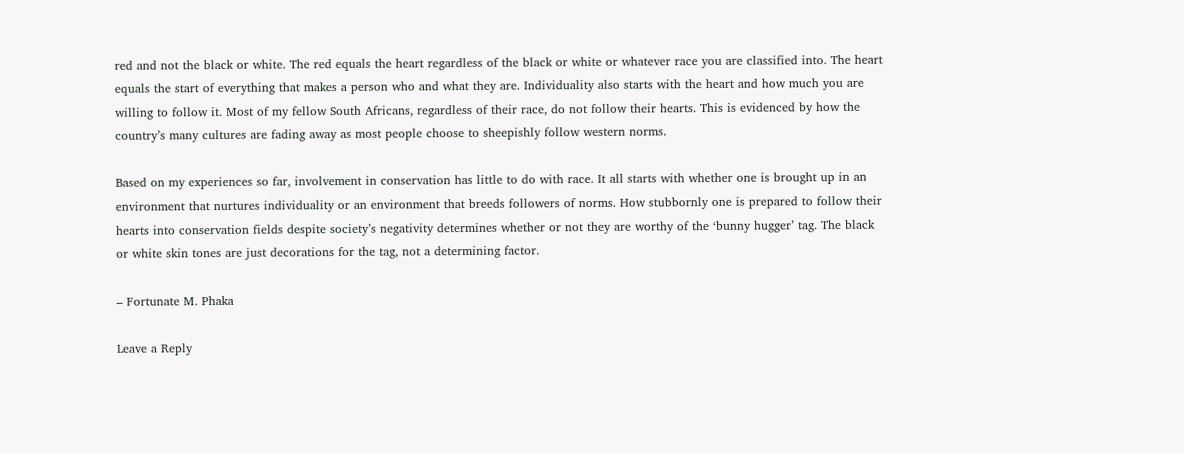red and not the black or white. The red equals the heart regardless of the black or white or whatever race you are classified into. The heart equals the start of everything that makes a person who and what they are. Individuality also starts with the heart and how much you are willing to follow it. Most of my fellow South Africans, regardless of their race, do not follow their hearts. This is evidenced by how the country’s many cultures are fading away as most people choose to sheepishly follow western norms.

Based on my experiences so far, involvement in conservation has little to do with race. It all starts with whether one is brought up in an environment that nurtures individuality or an environment that breeds followers of norms. How stubbornly one is prepared to follow their hearts into conservation fields despite society’s negativity determines whether or not they are worthy of the ‘bunny hugger’ tag. The black or white skin tones are just decorations for the tag, not a determining factor.

– Fortunate M. Phaka

Leave a Reply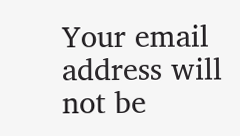Your email address will not be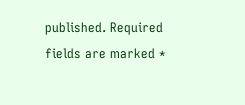published. Required fields are marked *